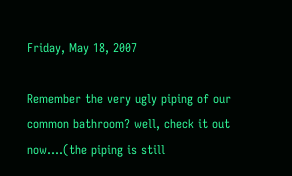Friday, May 18, 2007

Remember the very ugly piping of our common bathroom? well, check it out now....(the piping is still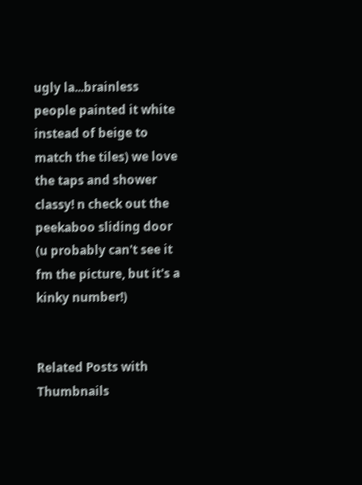ugly la...brainless people painted it white instead of beige to match the tiles) we love the taps and shower classy! n check out the peekaboo sliding door (u probably can't see it fm the picture, but it's a kinky number!)


Related Posts with Thumbnails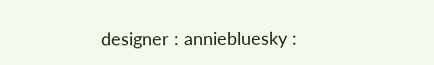designer : anniebluesky :